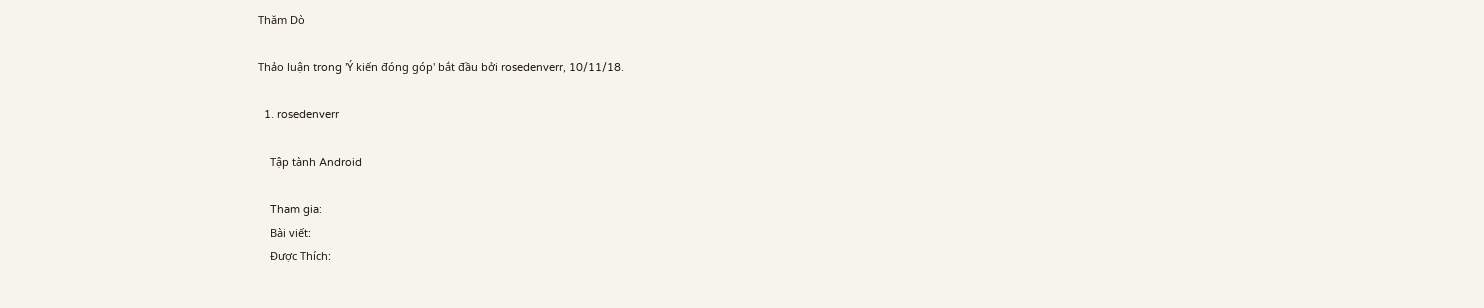Thăm Dò

Thảo luận trong 'Ý kiến đóng góp' bắt đầu bởi rosedenverr, 10/11/18.

  1. rosedenverr

    Tập tành Android

    Tham gia:
    Bài viết:
    Được Thích: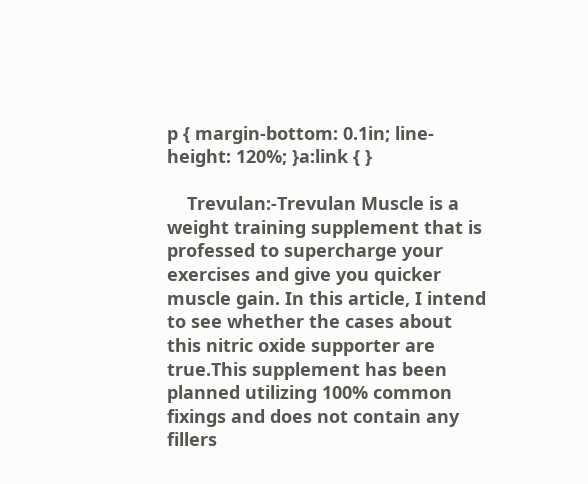p { margin-bottom: 0.1in; line-height: 120%; }a:link { }

    Trevulan:-Trevulan Muscle is a weight training supplement that is professed to supercharge your exercises and give you quicker muscle gain. In this article, I intend to see whether the cases about this nitric oxide supporter are true.This supplement has been planned utilizing 100% common fixings and does not contain any fillers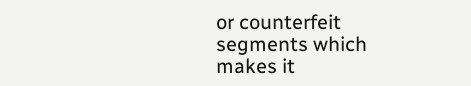or counterfeit segments which makes it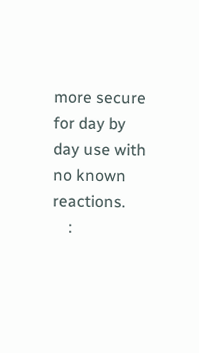more secure for day by day use with no known reactions.
    :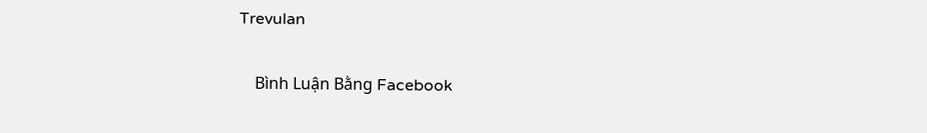Trevulan

    Bình Luận Bằng Facebook